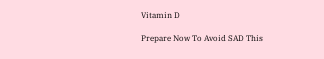Vitamin D

Prepare Now To Avoid SAD This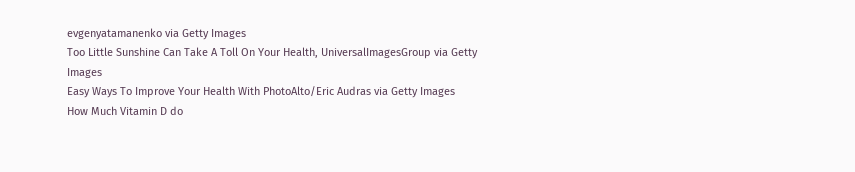evgenyatamanenko via Getty Images
Too Little Sunshine Can Take A Toll On Your Health, UniversalImagesGroup via Getty Images
Easy Ways To Improve Your Health With PhotoAlto/Eric Audras via Getty Images
How Much Vitamin D do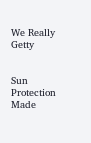We Really Getty


Sun Protection Made